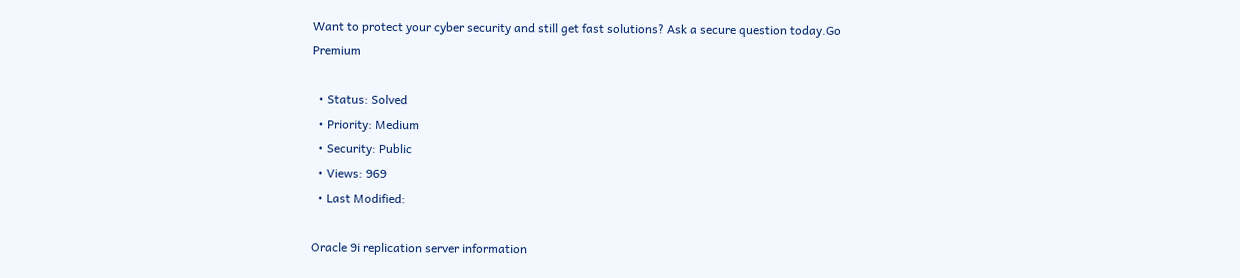Want to protect your cyber security and still get fast solutions? Ask a secure question today.Go Premium

  • Status: Solved
  • Priority: Medium
  • Security: Public
  • Views: 969
  • Last Modified:

Oracle 9i replication server information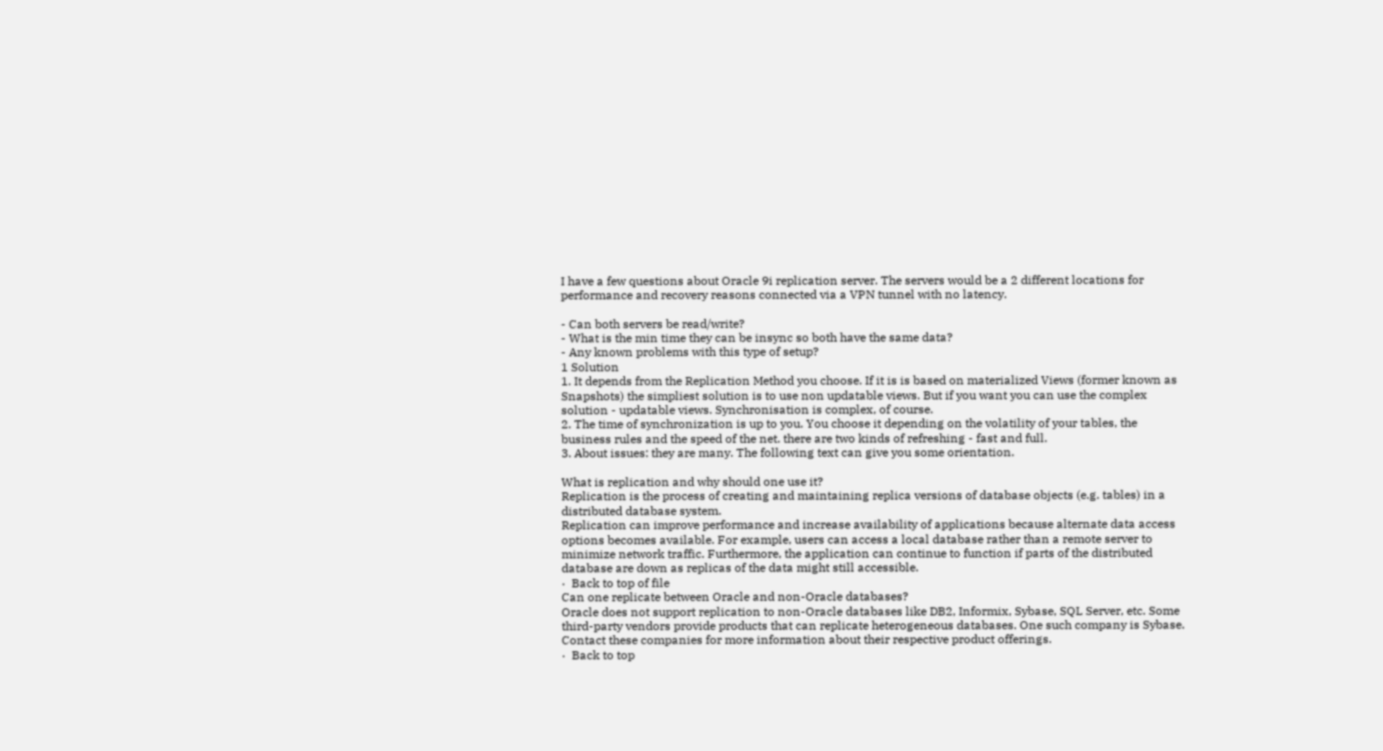I have a few questions about Oracle 9i replication server. The servers would be a 2 different locations for performance and recovery reasons connected via a VPN tunnel with no latency.

- Can both servers be read/write?
- What is the min time they can be insync so both have the same data?
- Any known problems with this type of setup?
1 Solution
1. It depends from the Replication Method you choose. If it is is based on materialized Views (former known as Snapshots) the simpliest solution is to use non updatable views. But if you want you can use the complex solution - updatable views. Synchronisation is complex, of course.
2. The time of synchronization is up to you. You choose it depending on the volatility of your tables, the business rules and the speed of the net. there are two kinds of refreshing - fast and full.
3. About issues: they are many. The following text can give you some orientation.

What is replication and why should one use it?
Replication is the process of creating and maintaining replica versions of database objects (e.g. tables) in a distributed database system.
Replication can improve performance and increase availability of applications because alternate data access options becomes available. For example, users can access a local database rather than a remote server to minimize network traffic. Furthermore, the application can continue to function if parts of the distributed database are down as replicas of the data might still accessible.
·  Back to top of file
Can one replicate between Oracle and non-Oracle databases?
Oracle does not support replication to non-Oracle databases like DB2, Informix, Sybase, SQL Server, etc. Some third-party vendors provide products that can replicate heterogeneous databases. One such company is Sybase. Contact these companies for more information about their respective product offerings.
·  Back to top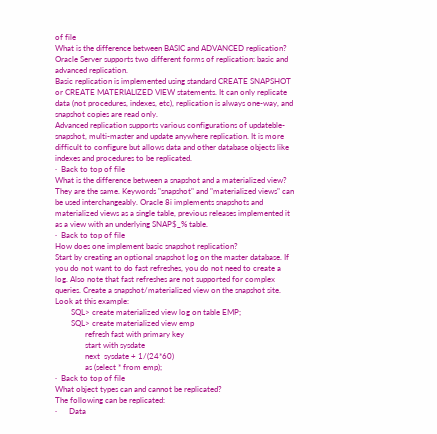of file
What is the difference between BASIC and ADVANCED replication?
Oracle Server supports two different forms of replication: basic and advanced replication.
Basic replication is implemented using standard CREATE SNAPSHOT or CREATE MATERIALIZED VIEW statements. It can only replicate data (not procedures, indexes, etc), replication is always one-way, and snapshot copies are read only.
Advanced replication supports various configurations of updateble-snapshot, multi-master and update anywhere replication. It is more difficult to configure but allows data and other database objects like indexes and procedures to be replicated.
·  Back to top of file
What is the difference between a snapshot and a materialized view?
They are the same. Keywords "snapshot" and "materialized views" can be used interchangeably. Oracle 8i implements snapshots and materialized views as a single table, previous releases implemented it as a view with an underlying SNAP$_% table.
·  Back to top of file
How does one implement basic snapshot replication?
Start by creating an optional snapshot log on the master database. If you do not want to do fast refreshes, you do not need to create a log. Also note that fast refreshes are not supported for complex queries. Create a snapshot/materialized view on the snapshot site. Look at this example:
        SQL> create materialized view log on table EMP;
        SQL> create materialized view emp
               refresh fast with primary key
               start with sysdate
               next  sysdate + 1/(24*60)
               as (select * from emp);
·  Back to top of file
What object types can and cannot be replicated?
The following can be replicated:
·      Data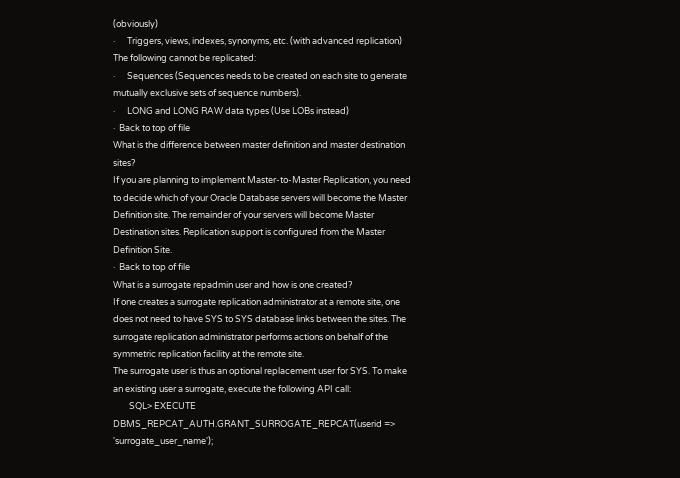(obviously)
·      Triggers, views, indexes, synonyms, etc. (with advanced replication)
The following cannot be replicated:
·      Sequences (Sequences needs to be created on each site to generate mutually exclusive sets of sequence numbers).
·      LONG and LONG RAW data types (Use LOBs instead)
·  Back to top of file
What is the difference between master definition and master destination sites?
If you are planning to implement Master-to-Master Replication, you need to decide which of your Oracle Database servers will become the Master Definition site. The remainder of your servers will become Master Destination sites. Replication support is configured from the Master Definition Site.
·  Back to top of file
What is a surrogate repadmin user and how is one created?
If one creates a surrogate replication administrator at a remote site, one does not need to have SYS to SYS database links between the sites. The surrogate replication administrator performs actions on behalf of the symmetric replication facility at the remote site.
The surrogate user is thus an optional replacement user for SYS. To make an existing user a surrogate, execute the following API call:
        SQL> EXECUTE DBMS_REPCAT_AUTH.GRANT_SURROGATE_REPCAT(userid => 'surrogate_user_name');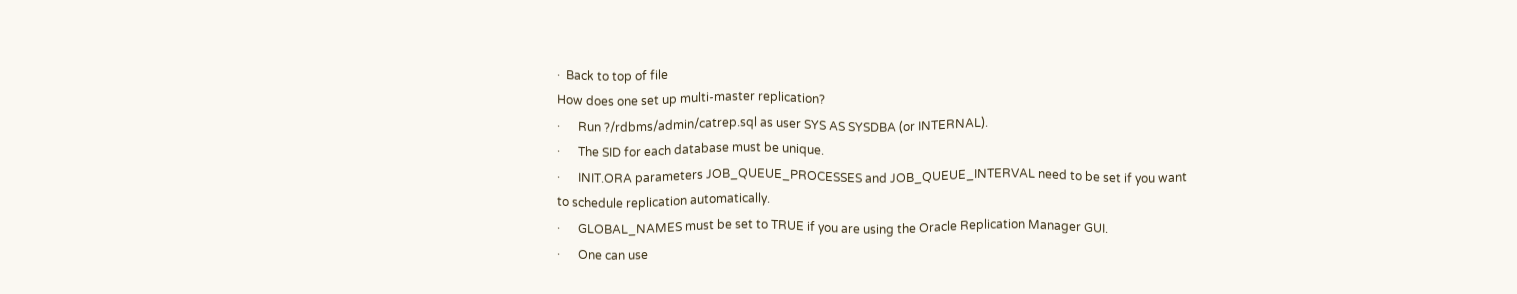·  Back to top of file
How does one set up multi-master replication?
·      Run ?/rdbms/admin/catrep.sql as user SYS AS SYSDBA (or INTERNAL).
·      The SID for each database must be unique.
·      INIT.ORA parameters JOB_QUEUE_PROCESSES and JOB_QUEUE_INTERVAL need to be set if you want to schedule replication automatically.
·      GLOBAL_NAMES must be set to TRUE if you are using the Oracle Replication Manager GUI.
·      One can use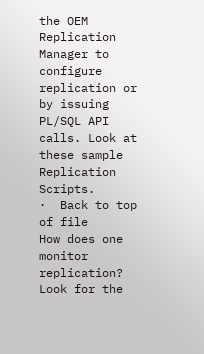the OEM Replication Manager to configure replication or by issuing PL/SQL API calls. Look at these sample Replication Scripts.
·  Back to top of file
How does one monitor replication?
Look for the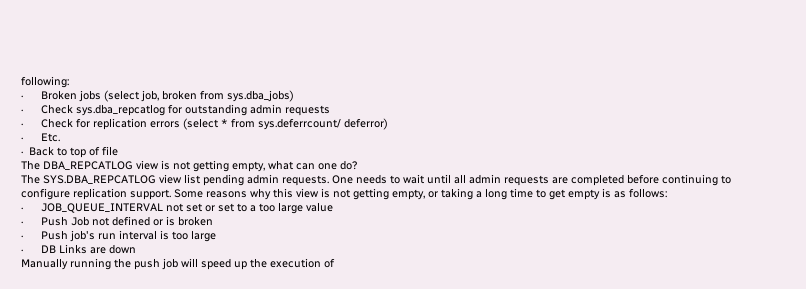following:
·      Broken jobs (select job, broken from sys.dba_jobs)
·      Check sys.dba_repcatlog for outstanding admin requests
·      Check for replication errors (select * from sys.deferrcount/ deferror)
·      Etc.
·  Back to top of file
The DBA_REPCATLOG view is not getting empty, what can one do?
The SYS.DBA_REPCATLOG view list pending admin requests. One needs to wait until all admin requests are completed before continuing to configure replication support. Some reasons why this view is not getting empty, or taking a long time to get empty is as follows:
·      JOB_QUEUE_INTERVAL not set or set to a too large value
·      Push Job not defined or is broken
·      Push job's run interval is too large
·      DB Links are down
Manually running the push job will speed up the execution of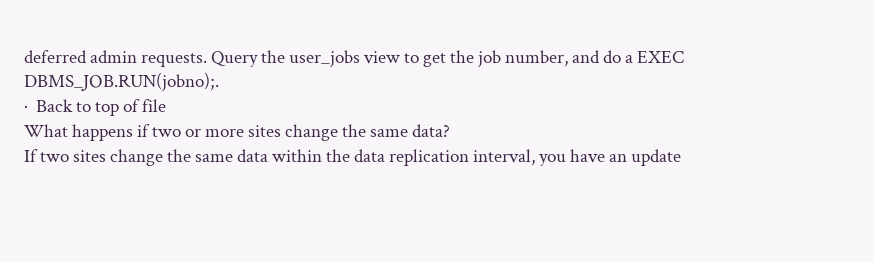deferred admin requests. Query the user_jobs view to get the job number, and do a EXEC DBMS_JOB.RUN(jobno);.
·  Back to top of file
What happens if two or more sites change the same data?
If two sites change the same data within the data replication interval, you have an update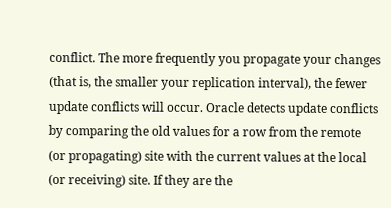conflict. The more frequently you propagate your changes (that is, the smaller your replication interval), the fewer update conflicts will occur. Oracle detects update conflicts by comparing the old values for a row from the remote (or propagating) site with the current values at the local (or receiving) site. If they are the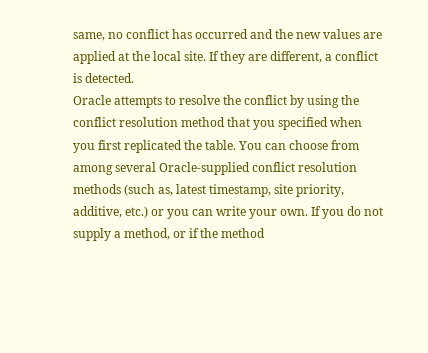same, no conflict has occurred and the new values are applied at the local site. If they are different, a conflict is detected.
Oracle attempts to resolve the conflict by using the conflict resolution method that you specified when you first replicated the table. You can choose from among several Oracle-supplied conflict resolution methods (such as, latest timestamp, site priority, additive, etc.) or you can write your own. If you do not supply a method, or if the method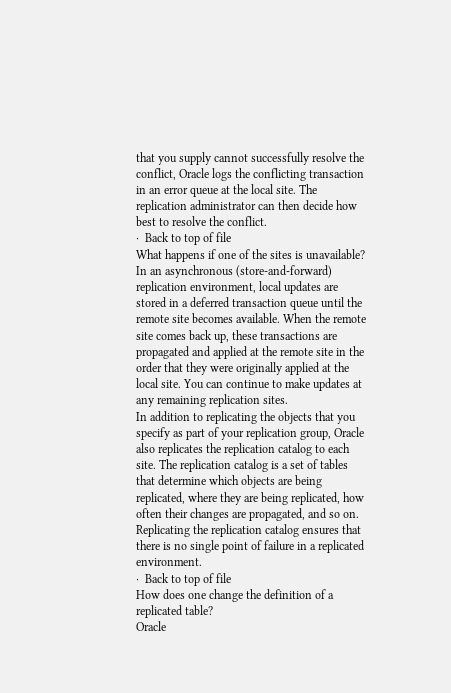that you supply cannot successfully resolve the conflict, Oracle logs the conflicting transaction in an error queue at the local site. The replication administrator can then decide how best to resolve the conflict.
·  Back to top of file
What happens if one of the sites is unavailable?
In an asynchronous (store-and-forward) replication environment, local updates are stored in a deferred transaction queue until the remote site becomes available. When the remote site comes back up, these transactions are propagated and applied at the remote site in the order that they were originally applied at the local site. You can continue to make updates at any remaining replication sites.
In addition to replicating the objects that you specify as part of your replication group, Oracle also replicates the replication catalog to each site. The replication catalog is a set of tables that determine which objects are being replicated, where they are being replicated, how often their changes are propagated, and so on. Replicating the replication catalog ensures that there is no single point of failure in a replicated environment.
·  Back to top of file
How does one change the definition of a replicated table?
Oracle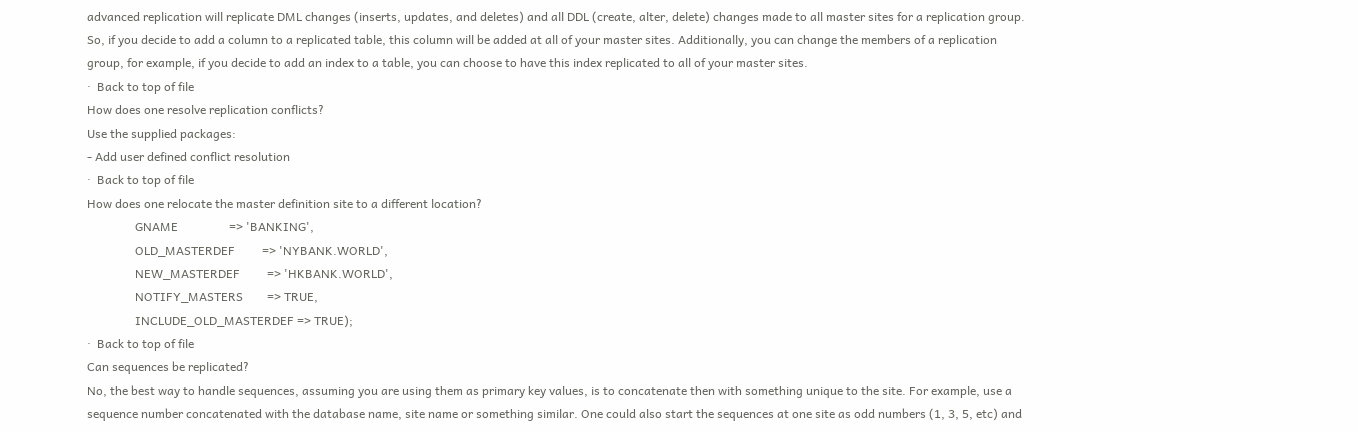advanced replication will replicate DML changes (inserts, updates, and deletes) and all DDL (create, alter, delete) changes made to all master sites for a replication group. So, if you decide to add a column to a replicated table, this column will be added at all of your master sites. Additionally, you can change the members of a replication group, for example, if you decide to add an index to a table, you can choose to have this index replicated to all of your master sites.
·  Back to top of file
How does one resolve replication conflicts?
Use the supplied packages:
- Add user defined conflict resolution
·  Back to top of file
How does one relocate the master definition site to a different location?
                GNAME                 => 'BANKING',
                OLD_MASTERDEF         => 'NYBANK.WORLD',
                NEW_MASTERDEF         => 'HKBANK.WORLD',
                NOTIFY_MASTERS        => TRUE,
                INCLUDE_OLD_MASTERDEF => TRUE);
·  Back to top of file
Can sequences be replicated?
No, the best way to handle sequences, assuming you are using them as primary key values, is to concatenate then with something unique to the site. For example, use a sequence number concatenated with the database name, site name or something similar. One could also start the sequences at one site as odd numbers (1, 3, 5, etc) and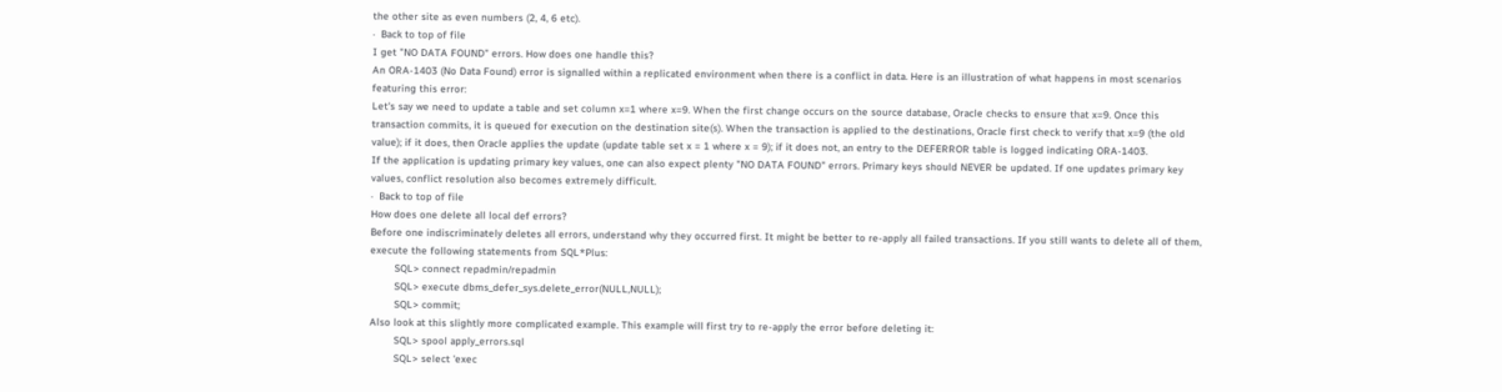the other site as even numbers (2, 4, 6 etc).
·  Back to top of file
I get "NO DATA FOUND" errors. How does one handle this?
An ORA-1403 (No Data Found) error is signalled within a replicated environment when there is a conflict in data. Here is an illustration of what happens in most scenarios featuring this error:
Let's say we need to update a table and set column x=1 where x=9. When the first change occurs on the source database, Oracle checks to ensure that x=9. Once this transaction commits, it is queued for execution on the destination site(s). When the transaction is applied to the destinations, Oracle first check to verify that x=9 (the old value); if it does, then Oracle applies the update (update table set x = 1 where x = 9); if it does not, an entry to the DEFERROR table is logged indicating ORA-1403.
If the application is updating primary key values, one can also expect plenty "NO DATA FOUND" errors. Primary keys should NEVER be updated. If one updates primary key values, conflict resolution also becomes extremely difficult.
·  Back to top of file
How does one delete all local def errors?
Before one indiscriminately deletes all errors, understand why they occurred first. It might be better to re-apply all failed transactions. If you still wants to delete all of them, execute the following statements from SQL*Plus:
        SQL> connect repadmin/repadmin
        SQL> execute dbms_defer_sys.delete_error(NULL,NULL);
        SQL> commit;
Also look at this slightly more complicated example. This example will first try to re-apply the error before deleting it:
        SQL> spool apply_errors.sql
        SQL> select 'exec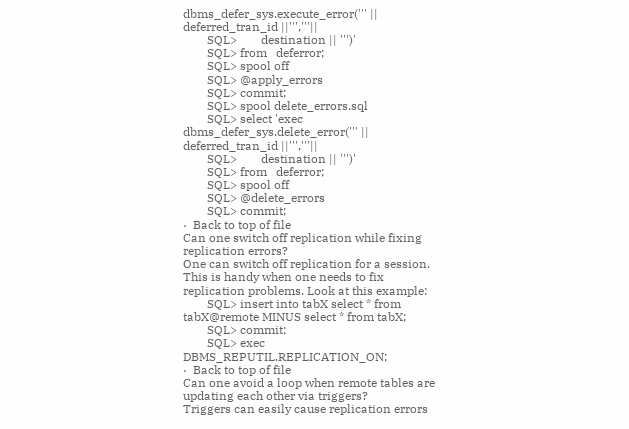dbms_defer_sys.execute_error(''' || deferred_tran_id ||''','''||
        SQL>        destination || ''')'
        SQL> from   deferror;
        SQL> spool off
        SQL> @apply_errors
        SQL> commit;
        SQL> spool delete_errors.sql
        SQL> select 'exec dbms_defer_sys.delete_error(''' || deferred_tran_id ||''','''||
        SQL>        destination || ''')'
        SQL> from   deferror;
        SQL> spool off
        SQL> @delete_errors
        SQL> commit;
·  Back to top of file
Can one switch off replication while fixing replication errors?
One can switch off replication for a session. This is handy when one needs to fix replication problems. Look at this example:
        SQL> insert into tabX select * from tabX@remote MINUS select * from tabX;
        SQL> commit;
        SQL> exec DBMS_REPUTIL.REPLICATION_ON;
·  Back to top of file
Can one avoid a loop when remote tables are updating each other via triggers?
Triggers can easily cause replication errors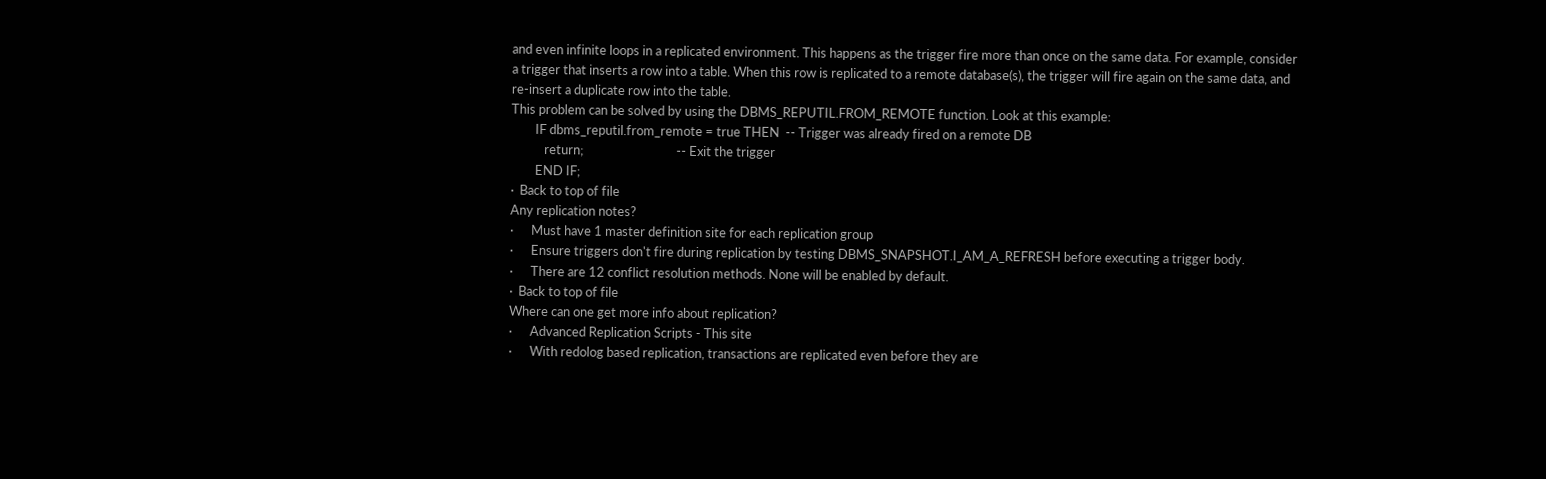and even infinite loops in a replicated environment. This happens as the trigger fire more than once on the same data. For example, consider a trigger that inserts a row into a table. When this row is replicated to a remote database(s), the trigger will fire again on the same data, and re-insert a duplicate row into the table.
This problem can be solved by using the DBMS_REPUTIL.FROM_REMOTE function. Look at this example:
        IF dbms_reputil.from_remote = true THEN  -- Trigger was already fired on a remote DB
           return;                               -- Exit the trigger
        END IF;
·  Back to top of file
Any replication notes?
·      Must have 1 master definition site for each replication group
·      Ensure triggers don't fire during replication by testing DBMS_SNAPSHOT.I_AM_A_REFRESH before executing a trigger body.
·      There are 12 conflict resolution methods. None will be enabled by default.
·  Back to top of file
Where can one get more info about replication?
·      Advanced Replication Scripts - This site
·      With redolog based replication, transactions are replicated even before they are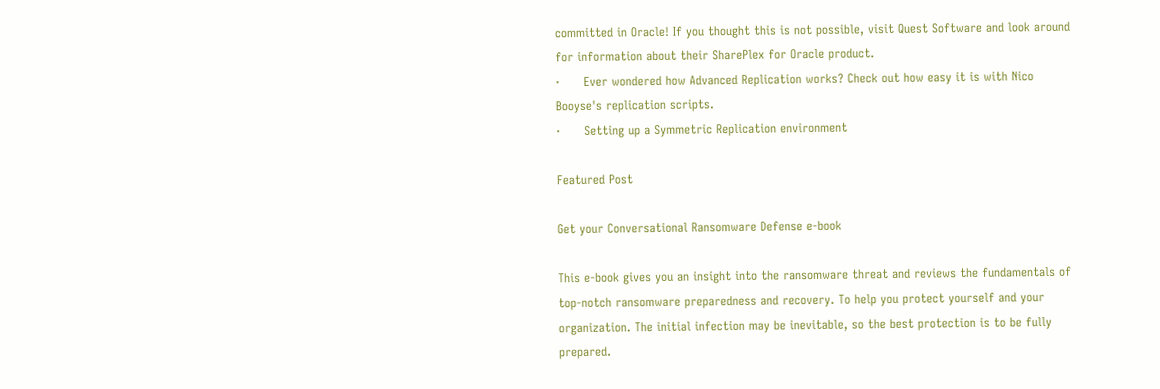committed in Oracle! If you thought this is not possible, visit Quest Software and look around for information about their SharePlex for Oracle product.
·      Ever wondered how Advanced Replication works? Check out how easy it is with Nico Booyse's replication scripts.
·      Setting up a Symmetric Replication environment

Featured Post

Get your Conversational Ransomware Defense e‑book

This e-book gives you an insight into the ransomware threat and reviews the fundamentals of top-notch ransomware preparedness and recovery. To help you protect yourself and your organization. The initial infection may be inevitable, so the best protection is to be fully prepared.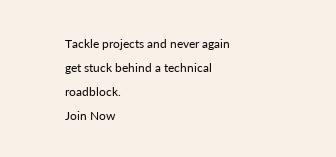Tackle projects and never again get stuck behind a technical roadblock.
Join Now